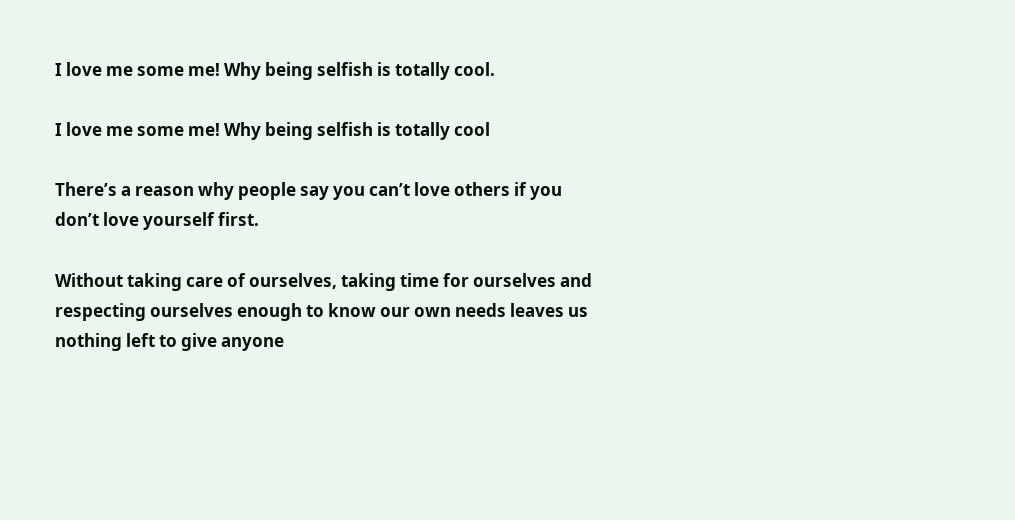I love me some me! Why being selfish is totally cool.

I love me some me! Why being selfish is totally cool

There’s a reason why people say you can’t love others if you don’t love yourself first.

Without taking care of ourselves, taking time for ourselves and respecting ourselves enough to know our own needs leaves us nothing left to give anyone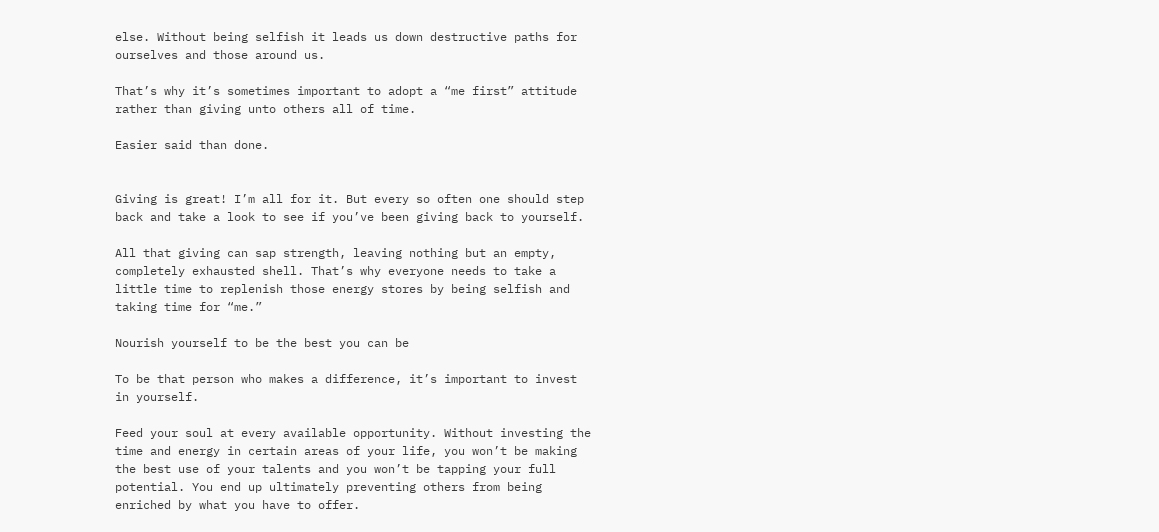else. Without being selfish it leads us down destructive paths for ourselves and those around us.

That’s why it’s sometimes important to adopt a “me first” attitude rather than giving unto others all of time.

Easier said than done.


Giving is great! I’m all for it. But every so often one should step back and take a look to see if you’ve been giving back to yourself.

All that giving can sap strength, leaving nothing but an empty, completely exhausted shell. That’s why everyone needs to take a little time to replenish those energy stores by being selfish and taking time for “me.”

Nourish yourself to be the best you can be

To be that person who makes a difference, it’s important to invest in yourself.

Feed your soul at every available opportunity. Without investing the time and energy in certain areas of your life, you won’t be making the best use of your talents and you won’t be tapping your full potential. You end up ultimately preventing others from being enriched by what you have to offer.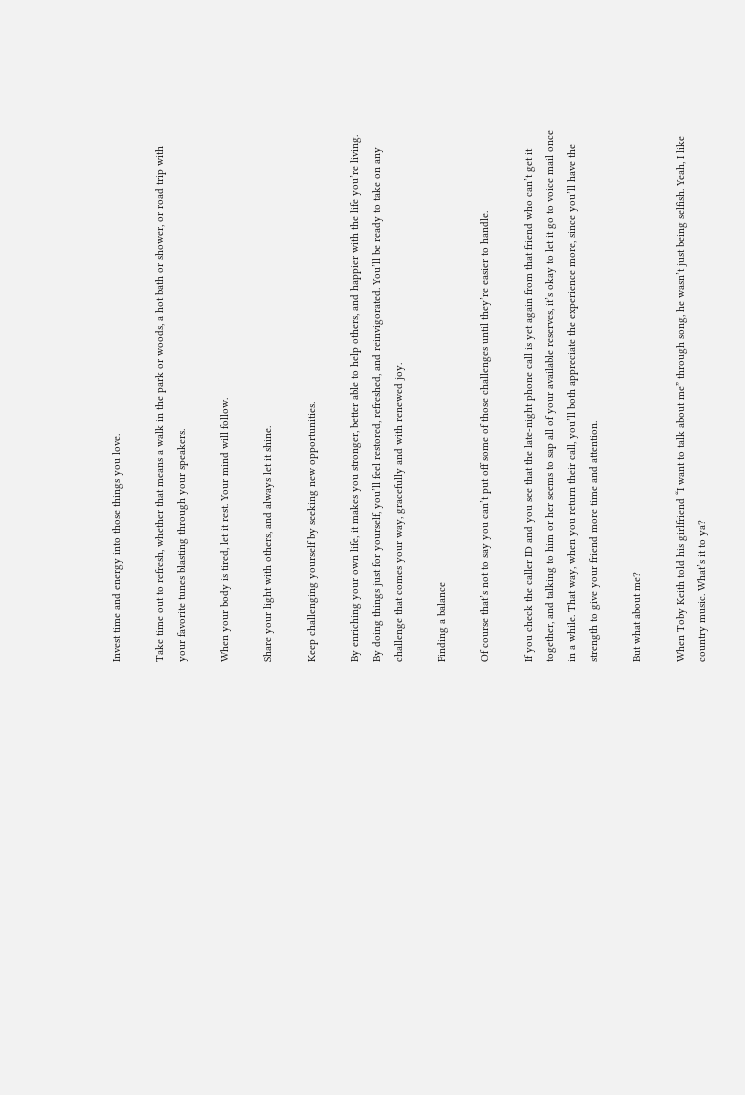Invest time and energy into those things you love.

Take time out to refresh, whether that means a walk in the park or woods, a hot bath or shower, or road trip with your favorite tunes blasting through your speakers.

When your body is tired, let it rest. Your mind will follow.

Share your light with others, and always let it shine.

Keep challenging yourself by seeking new opportunities.

By enriching your own life, it makes you stronger, better able to help others, and happier with the life you’re living. By doing things just for yourself, you’ll feel restored, refreshed, and reinvigorated. You’ll be ready to take on any challenge that comes your way, gracefully and with renewed joy.

Finding a balance

Of course that’s not to say you can’t put off some of those challenges until they’re easier to handle.

If you check the caller ID and you see that the late-night phone call is yet again from that friend who can’t get it together, and talking to him or her seems to sap all of your available reserves, it’s okay to let it go to voice mail once in a while. That way, when you return their call, you’ll both appreciate the experience more, since you’ll have the strength to give your friend more time and attention.

But what about me?

When Toby Keith told his girlfriend “I want to talk about me” through song, he wasn’t just being selfish. Yeah, I like country music. What’s it to ya?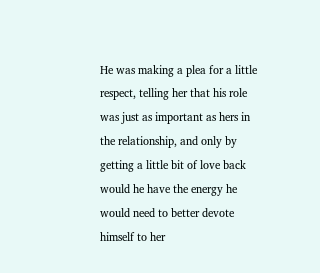He was making a plea for a little respect, telling her that his role was just as important as hers in the relationship, and only by getting a little bit of love back would he have the energy he would need to better devote himself to her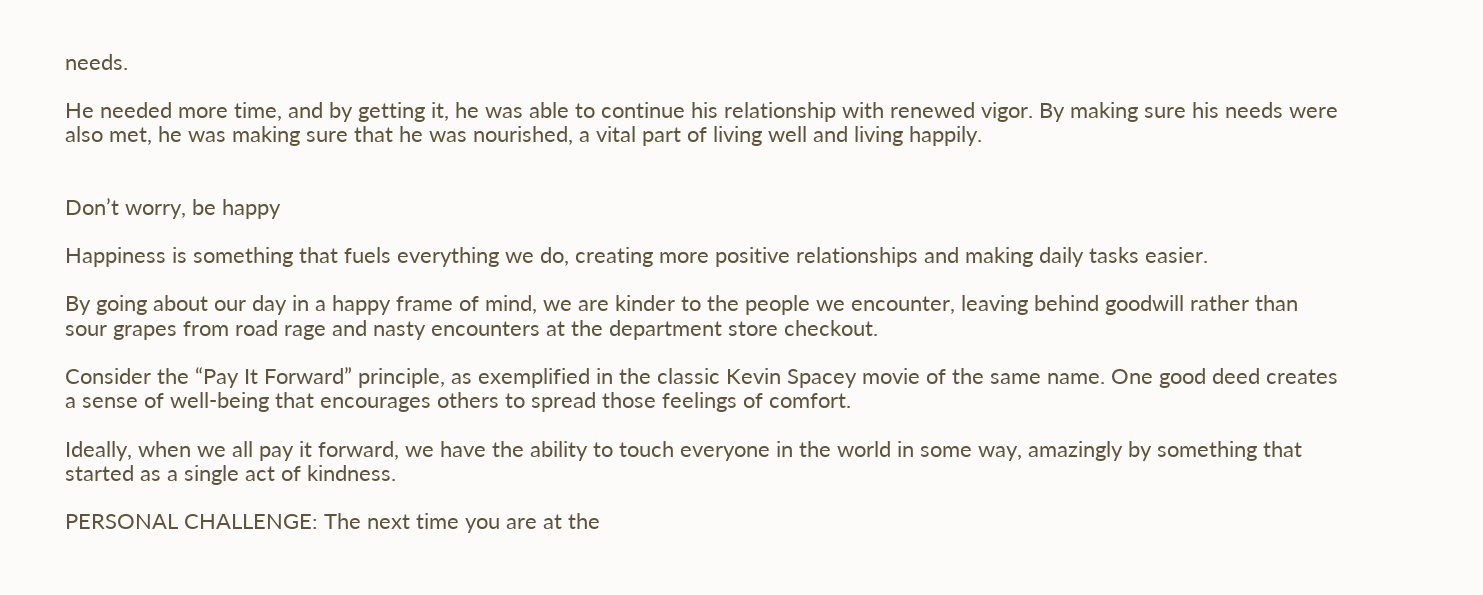needs.

He needed more time, and by getting it, he was able to continue his relationship with renewed vigor. By making sure his needs were also met, he was making sure that he was nourished, a vital part of living well and living happily.


Don’t worry, be happy

Happiness is something that fuels everything we do, creating more positive relationships and making daily tasks easier.

By going about our day in a happy frame of mind, we are kinder to the people we encounter, leaving behind goodwill rather than sour grapes from road rage and nasty encounters at the department store checkout.

Consider the “Pay It Forward” principle, as exemplified in the classic Kevin Spacey movie of the same name. One good deed creates a sense of well-being that encourages others to spread those feelings of comfort.

Ideally, when we all pay it forward, we have the ability to touch everyone in the world in some way, amazingly by something that started as a single act of kindness.

PERSONAL CHALLENGE: The next time you are at the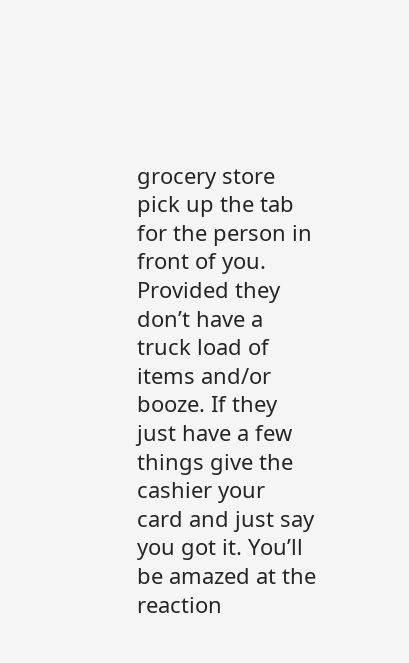grocery store pick up the tab for the person in front of you. Provided they don’t have a truck load of items and/or booze. If they just have a few things give the cashier your card and just say you got it. You’ll be amazed at the reaction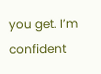you get. I’m confident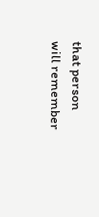that person will remember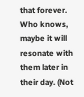that forever. Who knows, maybe it will resonate with them later in their day. (Not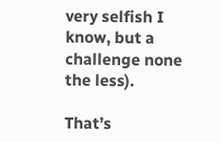very selfish I know, but a challenge none the less).

That’s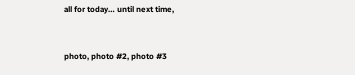all for today… until next time,


photo, photo #2, photo #3